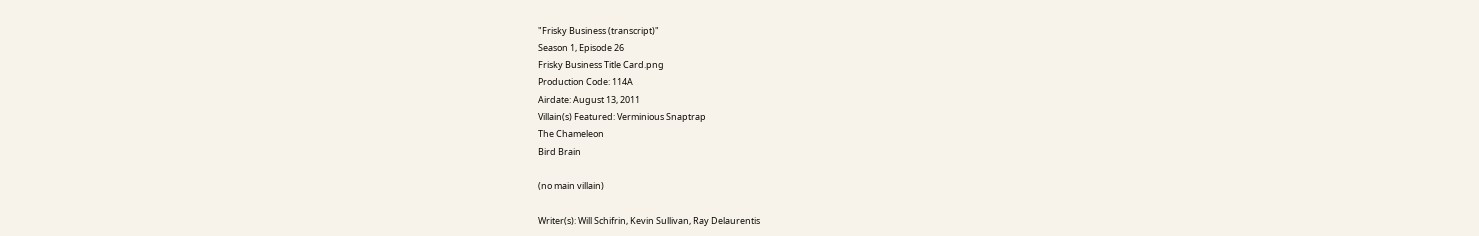"Frisky Business (transcript)"
Season 1, Episode 26
Frisky Business Title Card.png
Production Code: 114A
Airdate: August 13, 2011
Villain(s) Featured: Verminious Snaptrap
The Chameleon
Bird Brain

(no main villain)

Writer(s): Will Schifrin, Kevin Sullivan, Ray Delaurentis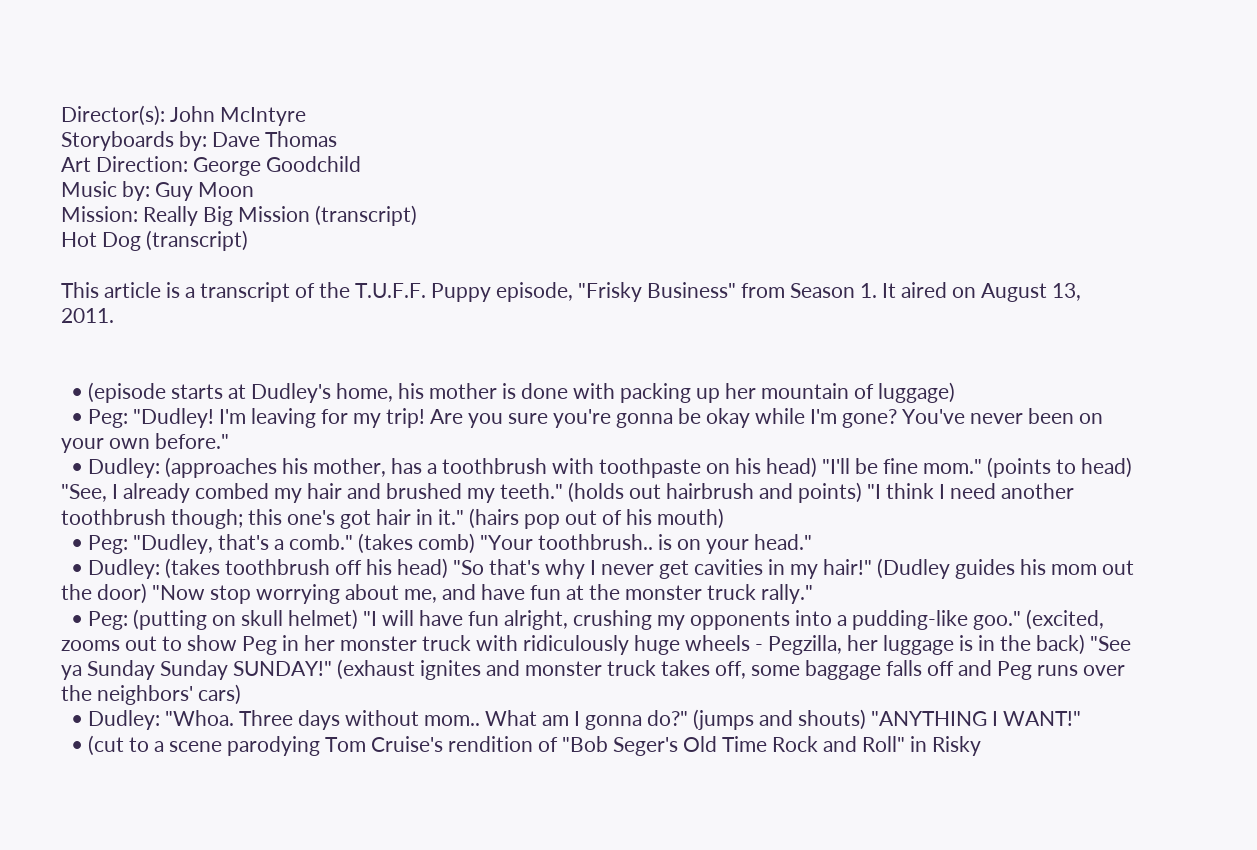Director(s): John McIntyre
Storyboards by: Dave Thomas
Art Direction: George Goodchild
Music by: Guy Moon
Mission: Really Big Mission (transcript)
Hot Dog (transcript)

This article is a transcript of the T.U.F.F. Puppy episode, "Frisky Business" from Season 1. It aired on August 13, 2011.


  • (episode starts at Dudley's home, his mother is done with packing up her mountain of luggage)
  • Peg: "Dudley! I'm leaving for my trip! Are you sure you're gonna be okay while I'm gone? You've never been on your own before."
  • Dudley: (approaches his mother, has a toothbrush with toothpaste on his head) "I'll be fine mom." (points to head) "See, I already combed my hair and brushed my teeth." (holds out hairbrush and points) "I think I need another toothbrush though; this one's got hair in it." (hairs pop out of his mouth)
  • Peg: "Dudley, that's a comb." (takes comb) "Your toothbrush.. is on your head."
  • Dudley: (takes toothbrush off his head) "So that's why I never get cavities in my hair!" (Dudley guides his mom out the door) "Now stop worrying about me, and have fun at the monster truck rally."
  • Peg: (putting on skull helmet) "I will have fun alright, crushing my opponents into a pudding-like goo." (excited, zooms out to show Peg in her monster truck with ridiculously huge wheels - Pegzilla, her luggage is in the back) "See ya Sunday Sunday SUNDAY!" (exhaust ignites and monster truck takes off, some baggage falls off and Peg runs over the neighbors' cars)
  • Dudley: "Whoa. Three days without mom.. What am I gonna do?" (jumps and shouts) "ANYTHING I WANT!"
  • (cut to a scene parodying Tom Cruise's rendition of "Bob Seger's Old Time Rock and Roll" in Risky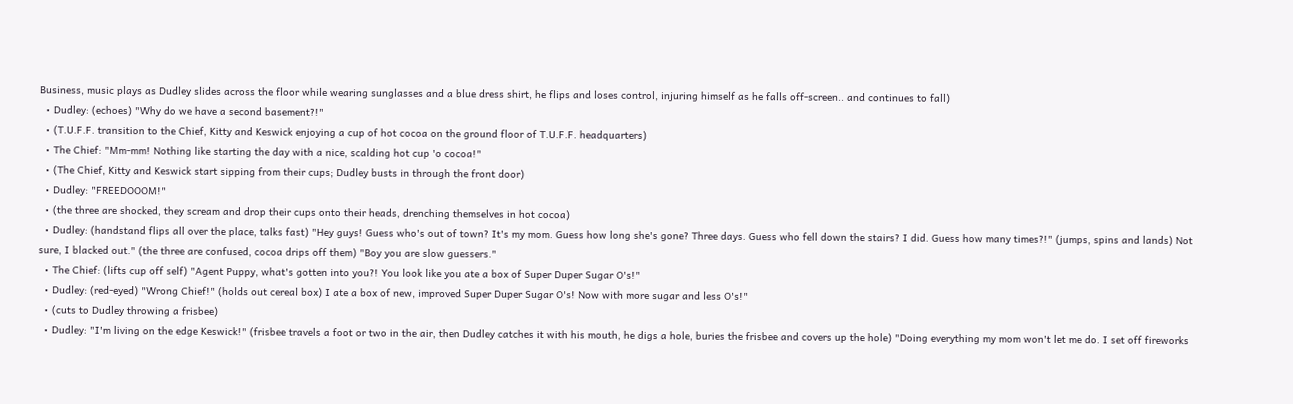Business, music plays as Dudley slides across the floor while wearing sunglasses and a blue dress shirt, he flips and loses control, injuring himself as he falls off-screen.. and continues to fall)
  • Dudley: (echoes) "Why do we have a second basement?!"
  • (T.U.F.F. transition to the Chief, Kitty and Keswick enjoying a cup of hot cocoa on the ground floor of T.U.F.F. headquarters)
  • The Chief: "Mm-mm! Nothing like starting the day with a nice, scalding hot cup 'o cocoa!"
  • (The Chief, Kitty and Keswick start sipping from their cups; Dudley busts in through the front door)
  • Dudley: "FREEDOOOM!"
  • (the three are shocked, they scream and drop their cups onto their heads, drenching themselves in hot cocoa)
  • Dudley: (handstand flips all over the place, talks fast) "Hey guys! Guess who's out of town? It's my mom. Guess how long she's gone? Three days. Guess who fell down the stairs? I did. Guess how many times?!" (jumps, spins and lands) Not sure, I blacked out." (the three are confused, cocoa drips off them) "Boy you are slow guessers."
  • The Chief: (lifts cup off self) "Agent Puppy, what's gotten into you?! You look like you ate a box of Super Duper Sugar O's!"
  • Dudley: (red-eyed) "Wrong Chief!" (holds out cereal box) I ate a box of new, improved Super Duper Sugar O's! Now with more sugar and less O's!"
  • (cuts to Dudley throwing a frisbee)
  • Dudley: "I'm living on the edge Keswick!" (frisbee travels a foot or two in the air, then Dudley catches it with his mouth, he digs a hole, buries the frisbee and covers up the hole) "Doing everything my mom won't let me do. I set off fireworks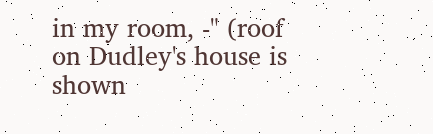in my room, -" (roof on Dudley's house is shown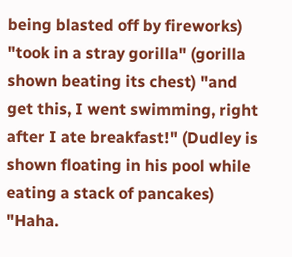being blasted off by fireworks) "took in a stray gorilla" (gorilla shown beating its chest) "and get this, I went swimming, right after I ate breakfast!" (Dudley is shown floating in his pool while eating a stack of pancakes) "Haha.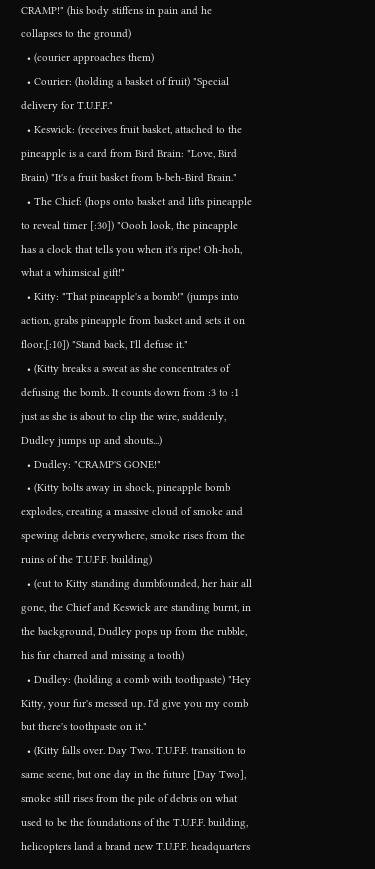CRAMP!" (his body stiffens in pain and he collapses to the ground)
  • (courier approaches them)
  • Courier: (holding a basket of fruit) "Special delivery for T.U.F.F."
  • Keswick: (receives fruit basket, attached to the pineapple is a card from Bird Brain: "Love, Bird Brain) "It's a fruit basket from b-beh-Bird Brain."
  • The Chief: (hops onto basket and lifts pineapple to reveal timer [:30]) "Oooh look, the pineapple has a clock that tells you when it's ripe! Oh-hoh, what a whimsical gift!"
  • Kitty: "That pineapple's a bomb!" (jumps into action, grabs pineapple from basket and sets it on floor,[:10]) "Stand back, I'll defuse it."
  • (Kitty breaks a sweat as she concentrates of defusing the bomb.. It counts down from :3 to :1 just as she is about to clip the wire, suddenly, Dudley jumps up and shouts...)
  • Dudley: "CRAMP'S GONE!"
  • (Kitty bolts away in shock, pineapple bomb explodes, creating a massive cloud of smoke and spewing debris everywhere, smoke rises from the ruins of the T.U.F.F. building)
  • (cut to Kitty standing dumbfounded, her hair all gone, the Chief and Keswick are standing burnt, in the background, Dudley pops up from the rubble, his fur charred and missing a tooth)
  • Dudley: (holding a comb with toothpaste) "Hey Kitty, your fur's messed up. I'd give you my comb but there's toothpaste on it."
  • (Kitty falls over. Day Two. T.U.F.F. transition to same scene, but one day in the future [Day Two], smoke still rises from the pile of debris on what used to be the foundations of the T.U.F.F. building, helicopters land a brand new T.U.F.F. headquarters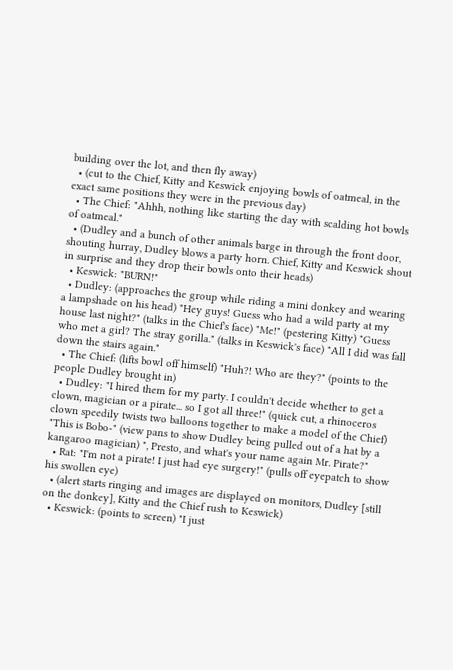building over the lot, and then fly away)
  • (cut to the Chief, Kitty and Keswick enjoying bowls of oatmeal, in the exact same positions they were in the previous day)
  • The Chief: "Ahhh, nothing like starting the day with scalding hot bowls of oatmeal."
  • (Dudley and a bunch of other animals barge in through the front door, shouting hurray, Dudley blows a party horn. Chief, Kitty and Keswick shout in surprise and they drop their bowls onto their heads)
  • Keswick: "BURN!"
  • Dudley: (approaches the group while riding a mini donkey and wearing a lampshade on his head) "Hey guys! Guess who had a wild party at my house last night?" (talks in the Chief's face) "Me!" (pestering Kitty) "Guess who met a girl? The stray gorilla." (talks in Keswick's face) "All I did was fall down the stairs again."
  • The Chief: (lifts bowl off himself) "Huh?! Who are they?" (points to the people Dudley brought in)
  • Dudley: "I hired them for my party. I couldn't decide whether to get a clown, magician or a pirate... so I got all three!" (quick cut, a rhinoceros clown speedily twists two balloons together to make a model of the Chief) "This is Bobo-" (view pans to show Dudley being pulled out of a hat by a kangaroo magician) ", Presto, and what's your name again Mr. Pirate?"
  • Rat: "I'm not a pirate! I just had eye surgery!" (pulls off eyepatch to show his swollen eye)
  • (alert starts ringing and images are displayed on monitors, Dudley [still on the donkey], Kitty and the Chief rush to Keswick)
  • Keswick: (points to screen) "I just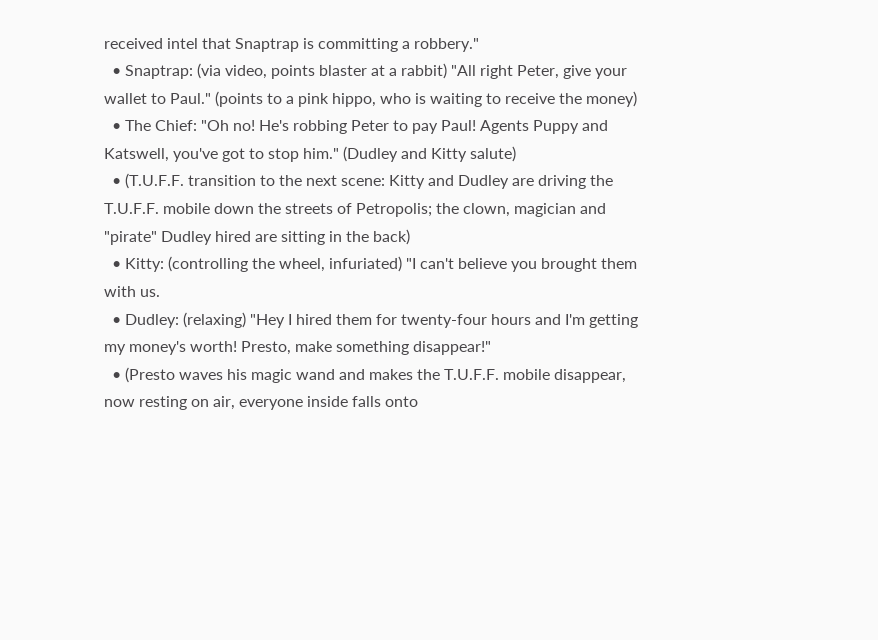received intel that Snaptrap is committing a robbery."
  • Snaptrap: (via video, points blaster at a rabbit) "All right Peter, give your wallet to Paul." (points to a pink hippo, who is waiting to receive the money)
  • The Chief: "Oh no! He's robbing Peter to pay Paul! Agents Puppy and Katswell, you've got to stop him." (Dudley and Kitty salute)
  • (T.U.F.F. transition to the next scene: Kitty and Dudley are driving the T.U.F.F. mobile down the streets of Petropolis; the clown, magician and "pirate" Dudley hired are sitting in the back)
  • Kitty: (controlling the wheel, infuriated) "I can't believe you brought them with us.
  • Dudley: (relaxing) "Hey I hired them for twenty-four hours and I'm getting my money's worth! Presto, make something disappear!"
  • (Presto waves his magic wand and makes the T.U.F.F. mobile disappear, now resting on air, everyone inside falls onto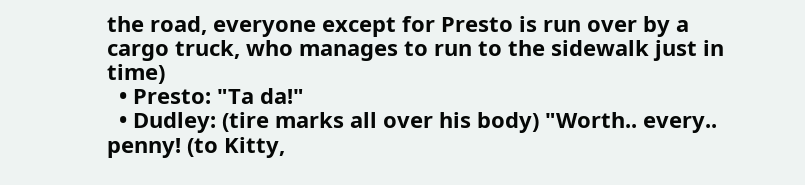the road, everyone except for Presto is run over by a cargo truck, who manages to run to the sidewalk just in time)
  • Presto: "Ta da!"
  • Dudley: (tire marks all over his body) "Worth.. every.. penny! (to Kitty,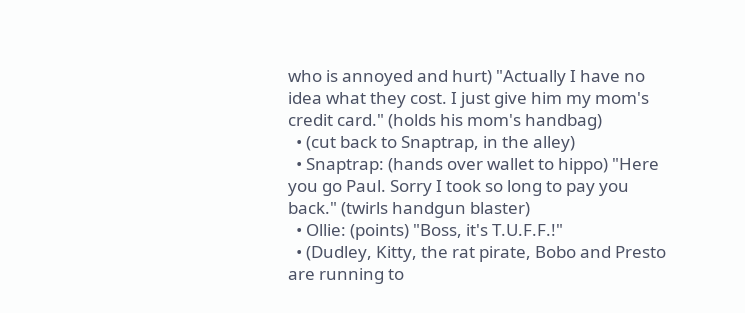who is annoyed and hurt) "Actually I have no idea what they cost. I just give him my mom's credit card." (holds his mom's handbag)
  • (cut back to Snaptrap, in the alley)
  • Snaptrap: (hands over wallet to hippo) "Here you go Paul. Sorry I took so long to pay you back." (twirls handgun blaster)
  • Ollie: (points) "Boss, it's T.U.F.F.!"
  • (Dudley, Kitty, the rat pirate, Bobo and Presto are running to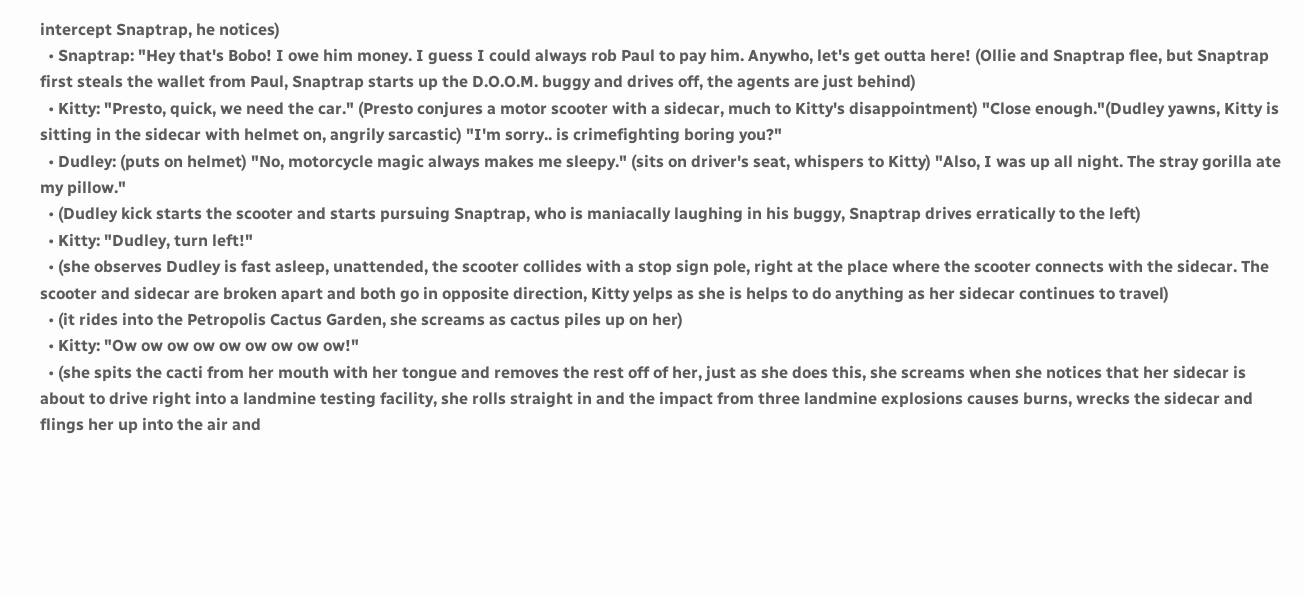intercept Snaptrap, he notices)
  • Snaptrap: "Hey that's Bobo! I owe him money. I guess I could always rob Paul to pay him. Anywho, let's get outta here! (Ollie and Snaptrap flee, but Snaptrap first steals the wallet from Paul, Snaptrap starts up the D.O.O.M. buggy and drives off, the agents are just behind)
  • Kitty: "Presto, quick, we need the car." (Presto conjures a motor scooter with a sidecar, much to Kitty's disappointment) "Close enough."(Dudley yawns, Kitty is sitting in the sidecar with helmet on, angrily sarcastic) "I'm sorry.. is crimefighting boring you?"
  • Dudley: (puts on helmet) "No, motorcycle magic always makes me sleepy." (sits on driver's seat, whispers to Kitty) "Also, I was up all night. The stray gorilla ate my pillow."
  • (Dudley kick starts the scooter and starts pursuing Snaptrap, who is maniacally laughing in his buggy, Snaptrap drives erratically to the left)
  • Kitty: "Dudley, turn left!"
  • (she observes Dudley is fast asleep, unattended, the scooter collides with a stop sign pole, right at the place where the scooter connects with the sidecar. The scooter and sidecar are broken apart and both go in opposite direction, Kitty yelps as she is helps to do anything as her sidecar continues to travel)
  • (it rides into the Petropolis Cactus Garden, she screams as cactus piles up on her)
  • Kitty: "Ow ow ow ow ow ow ow ow ow!"
  • (she spits the cacti from her mouth with her tongue and removes the rest off of her, just as she does this, she screams when she notices that her sidecar is about to drive right into a landmine testing facility, she rolls straight in and the impact from three landmine explosions causes burns, wrecks the sidecar and flings her up into the air and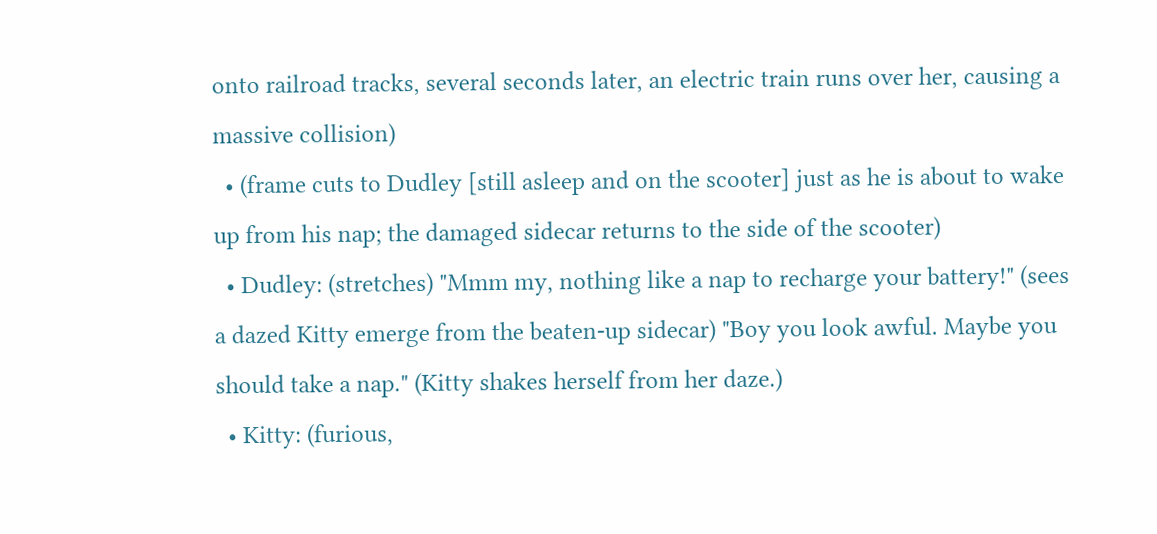onto railroad tracks, several seconds later, an electric train runs over her, causing a massive collision)
  • (frame cuts to Dudley [still asleep and on the scooter] just as he is about to wake up from his nap; the damaged sidecar returns to the side of the scooter)
  • Dudley: (stretches) "Mmm my, nothing like a nap to recharge your battery!" (sees a dazed Kitty emerge from the beaten-up sidecar) "Boy you look awful. Maybe you should take a nap." (Kitty shakes herself from her daze.)
  • Kitty: (furious,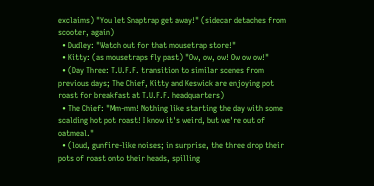exclaims) "You let Snaptrap get away!" (sidecar detaches from scooter, again)
  • Dudley: "Watch out for that mousetrap store!"
  • Kitty: (as mousetraps fly past) "Ow, ow, ow! Ow ow ow!"
  • (Day Three: T.U.F.F. transition to similar scenes from previous days; The Chief, Kitty and Keswick are enjoying pot roast for breakfast at T.U.F.F. headquarters)
  • The Chief: "Mm-mm! Nothing like starting the day with some scalding hot pot roast! I know it's weird, but we're out of oatmeal."
  • (loud, gunfire-like noises; in surprise, the three drop their pots of roast onto their heads, spilling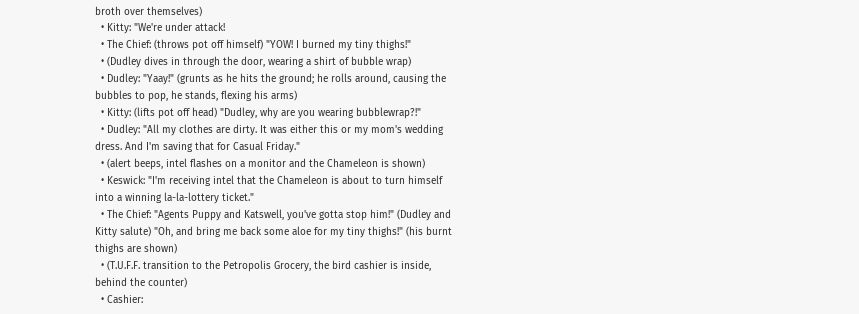broth over themselves)
  • Kitty: "We're under attack!
  • The Chief: (throws pot off himself) "YOW! I burned my tiny thighs!"
  • (Dudley dives in through the door, wearing a shirt of bubble wrap)
  • Dudley: "Yaay!" (grunts as he hits the ground; he rolls around, causing the bubbles to pop, he stands, flexing his arms)
  • Kitty: (lifts pot off head) "Dudley, why are you wearing bubblewrap?!"
  • Dudley: "All my clothes are dirty. It was either this or my mom's wedding dress. And I'm saving that for Casual Friday."
  • (alert beeps, intel flashes on a monitor and the Chameleon is shown)
  • Keswick: "I'm receiving intel that the Chameleon is about to turn himself into a winning la-la-lottery ticket."
  • The Chief: "Agents Puppy and Katswell, you've gotta stop him!" (Dudley and Kitty salute) "Oh, and bring me back some aloe for my tiny thighs!" (his burnt thighs are shown)
  • (T.U.F.F. transition to the Petropolis Grocery, the bird cashier is inside, behind the counter)
  • Cashier: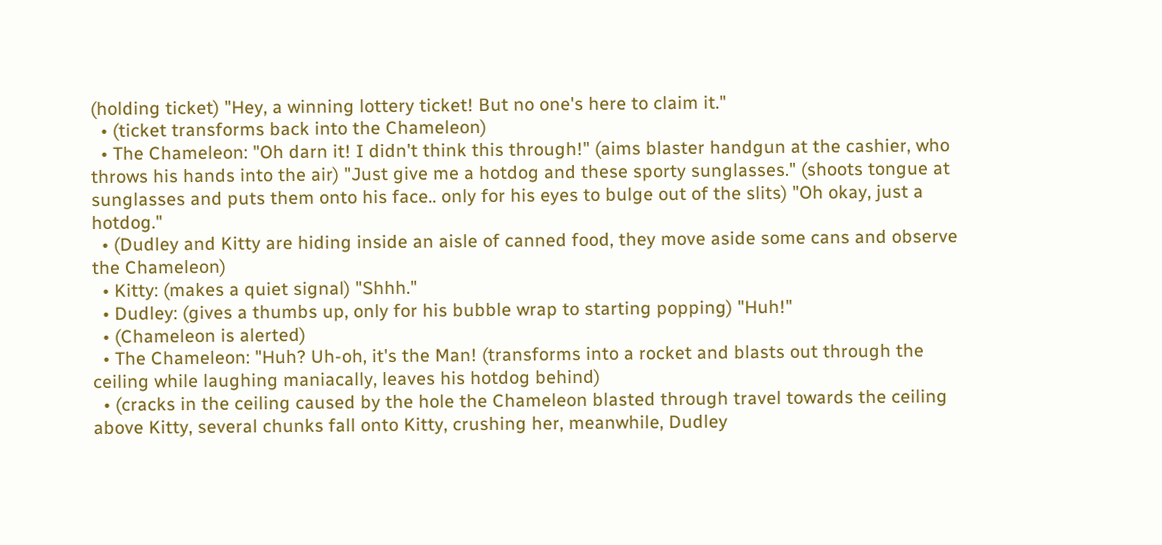(holding ticket) "Hey, a winning lottery ticket! But no one's here to claim it."
  • (ticket transforms back into the Chameleon)
  • The Chameleon: "Oh darn it! I didn't think this through!" (aims blaster handgun at the cashier, who throws his hands into the air) "Just give me a hotdog and these sporty sunglasses." (shoots tongue at sunglasses and puts them onto his face.. only for his eyes to bulge out of the slits) "Oh okay, just a hotdog."
  • (Dudley and Kitty are hiding inside an aisle of canned food, they move aside some cans and observe the Chameleon)
  • Kitty: (makes a quiet signal) "Shhh."
  • Dudley: (gives a thumbs up, only for his bubble wrap to starting popping) "Huh!"
  • (Chameleon is alerted)
  • The Chameleon: "Huh? Uh-oh, it's the Man! (transforms into a rocket and blasts out through the ceiling while laughing maniacally, leaves his hotdog behind)
  • (cracks in the ceiling caused by the hole the Chameleon blasted through travel towards the ceiling above Kitty, several chunks fall onto Kitty, crushing her, meanwhile, Dudley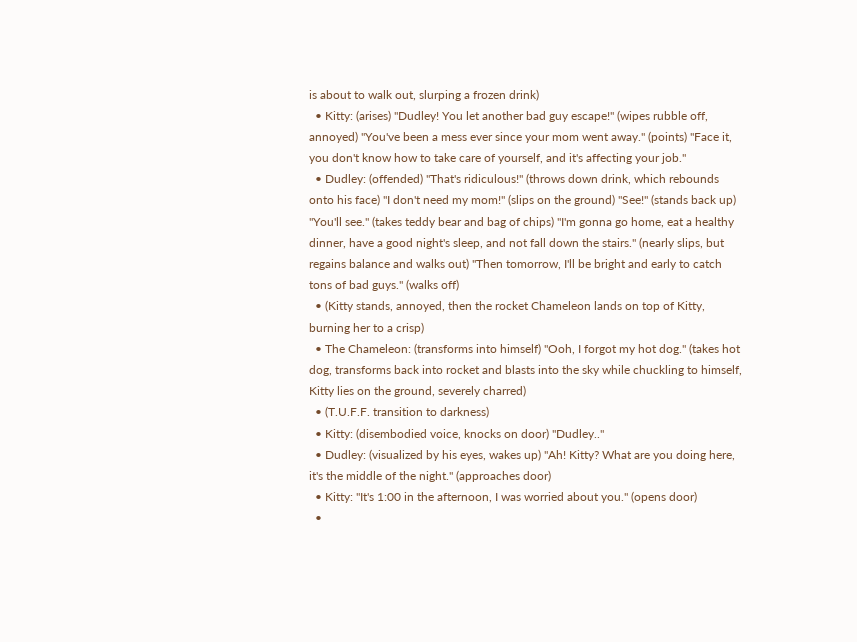is about to walk out, slurping a frozen drink)
  • Kitty: (arises) "Dudley! You let another bad guy escape!" (wipes rubble off, annoyed) "You've been a mess ever since your mom went away." (points) "Face it, you don't know how to take care of yourself, and it's affecting your job."
  • Dudley: (offended) "That's ridiculous!" (throws down drink, which rebounds onto his face) "I don't need my mom!" (slips on the ground) "See!" (stands back up) "You'll see." (takes teddy bear and bag of chips) "I'm gonna go home, eat a healthy dinner, have a good night's sleep, and not fall down the stairs." (nearly slips, but regains balance and walks out) "Then tomorrow, I'll be bright and early to catch tons of bad guys." (walks off)
  • (Kitty stands, annoyed, then the rocket Chameleon lands on top of Kitty, burning her to a crisp)
  • The Chameleon: (transforms into himself) "Ooh, I forgot my hot dog." (takes hot dog, transforms back into rocket and blasts into the sky while chuckling to himself, Kitty lies on the ground, severely charred)
  • (T.U.F.F. transition to darkness)
  • Kitty: (disembodied voice, knocks on door) "Dudley.."
  • Dudley: (visualized by his eyes, wakes up) "Ah! Kitty? What are you doing here, it's the middle of the night." (approaches door)
  • Kitty: "It's 1:00 in the afternoon, I was worried about you." (opens door)
  •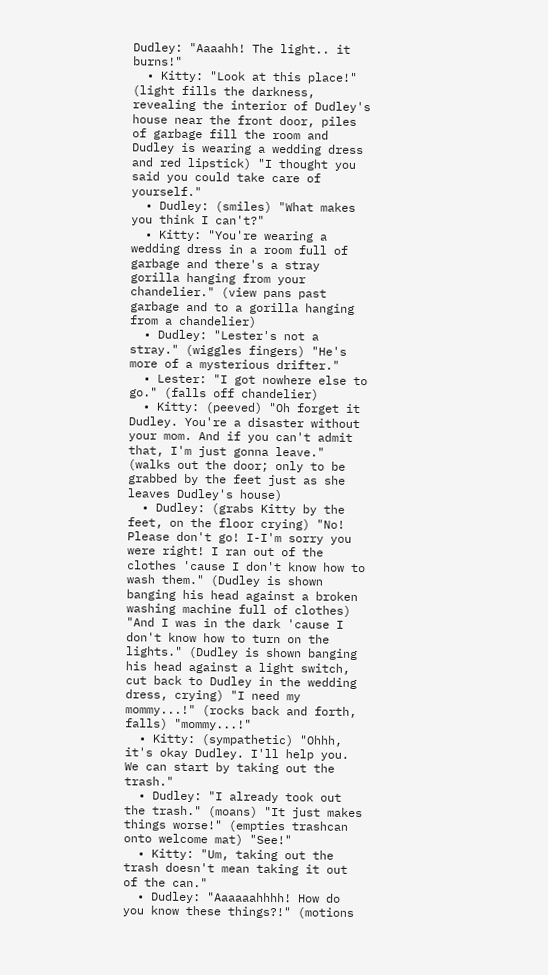Dudley: "Aaaahh! The light.. it burns!"
  • Kitty: "Look at this place!" (light fills the darkness, revealing the interior of Dudley's house near the front door, piles of garbage fill the room and Dudley is wearing a wedding dress and red lipstick) "I thought you said you could take care of yourself."
  • Dudley: (smiles) "What makes you think I can't?"
  • Kitty: "You're wearing a wedding dress in a room full of garbage and there's a stray gorilla hanging from your chandelier." (view pans past garbage and to a gorilla hanging from a chandelier)
  • Dudley: "Lester's not a stray." (wiggles fingers) "He's more of a mysterious drifter."
  • Lester: "I got nowhere else to go." (falls off chandelier)
  • Kitty: (peeved) "Oh forget it Dudley. You're a disaster without your mom. And if you can't admit that, I'm just gonna leave." (walks out the door; only to be grabbed by the feet just as she leaves Dudley's house)
  • Dudley: (grabs Kitty by the feet, on the floor crying) "No! Please don't go! I-I'm sorry you were right! I ran out of the clothes 'cause I don't know how to wash them." (Dudley is shown banging his head against a broken washing machine full of clothes) "And I was in the dark 'cause I don't know how to turn on the lights." (Dudley is shown banging his head against a light switch, cut back to Dudley in the wedding dress, crying) "I need my mommy...!" (rocks back and forth, falls) "mommy...!"
  • Kitty: (sympathetic) "Ohhh, it's okay Dudley. I'll help you. We can start by taking out the trash."
  • Dudley: "I already took out the trash." (moans) "It just makes things worse!" (empties trashcan onto welcome mat) "See!"
  • Kitty: "Um, taking out the trash doesn't mean taking it out of the can."
  • Dudley: "Aaaaaahhhh! How do you know these things?!" (motions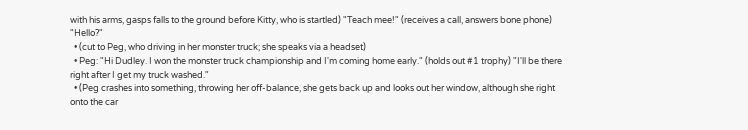with his arms, gasps falls to the ground before Kitty, who is startled) "Teach mee!" (receives a call, answers bone phone) "Hello?"
  • (cut to Peg, who driving in her monster truck; she speaks via a headset)
  • Peg: "Hi Dudley. I won the monster truck championship and I'm coming home early." (holds out #1 trophy) "I'll be there right after I get my truck washed."
  • (Peg crashes into something, throwing her off-balance, she gets back up and looks out her window, although she right onto the car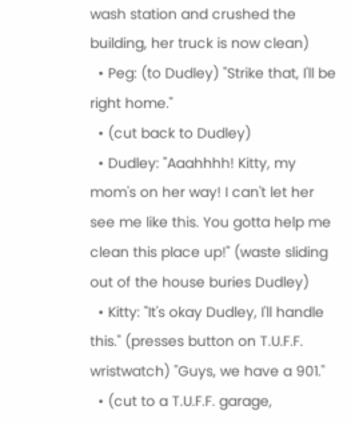wash station and crushed the building, her truck is now clean)
  • Peg: (to Dudley) "Strike that, I'll be right home."
  • (cut back to Dudley)
  • Dudley: "Aaahhhh! Kitty, my mom's on her way! I can't let her see me like this. You gotta help me clean this place up!" (waste sliding out of the house buries Dudley)
  • Kitty: "It's okay Dudley, I'll handle this." (presses button on T.U.F.F. wristwatch) "Guys, we have a 901."
  • (cut to a T.U.F.F. garage,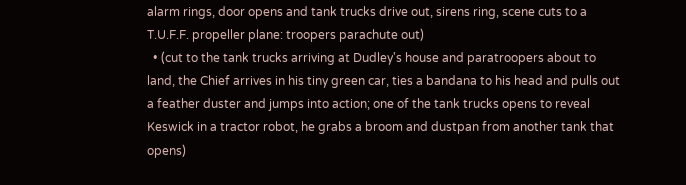alarm rings, door opens and tank trucks drive out, sirens ring, scene cuts to a T.U.F.F. propeller plane: troopers parachute out)
  • (cut to the tank trucks arriving at Dudley's house and paratroopers about to land, the Chief arrives in his tiny green car, ties a bandana to his head and pulls out a feather duster and jumps into action; one of the tank trucks opens to reveal Keswick in a tractor robot, he grabs a broom and dustpan from another tank that opens)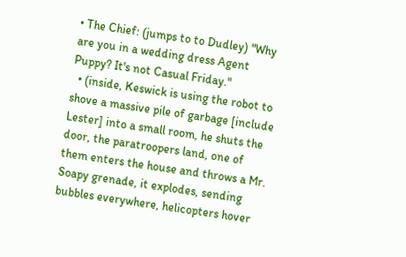• The Chief: (jumps to to Dudley) "Why are you in a wedding dress Agent Puppy? It's not Casual Friday."
  • (inside, Keswick is using the robot to shove a massive pile of garbage [include Lester] into a small room, he shuts the door, the paratroopers land, one of them enters the house and throws a Mr. Soapy grenade, it explodes, sending bubbles everywhere, helicopters hover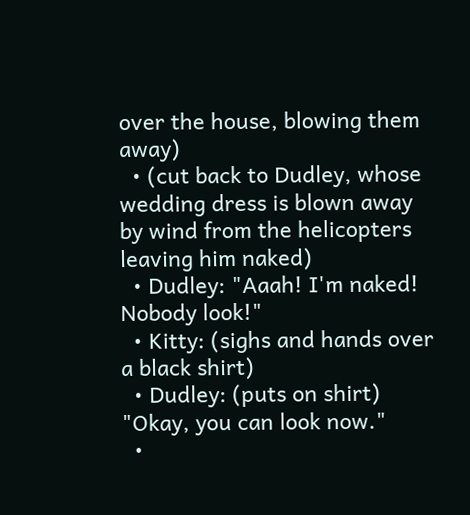over the house, blowing them away)
  • (cut back to Dudley, whose wedding dress is blown away by wind from the helicopters leaving him naked)
  • Dudley: "Aaah! I'm naked! Nobody look!"
  • Kitty: (sighs and hands over a black shirt)
  • Dudley: (puts on shirt) "Okay, you can look now."
  •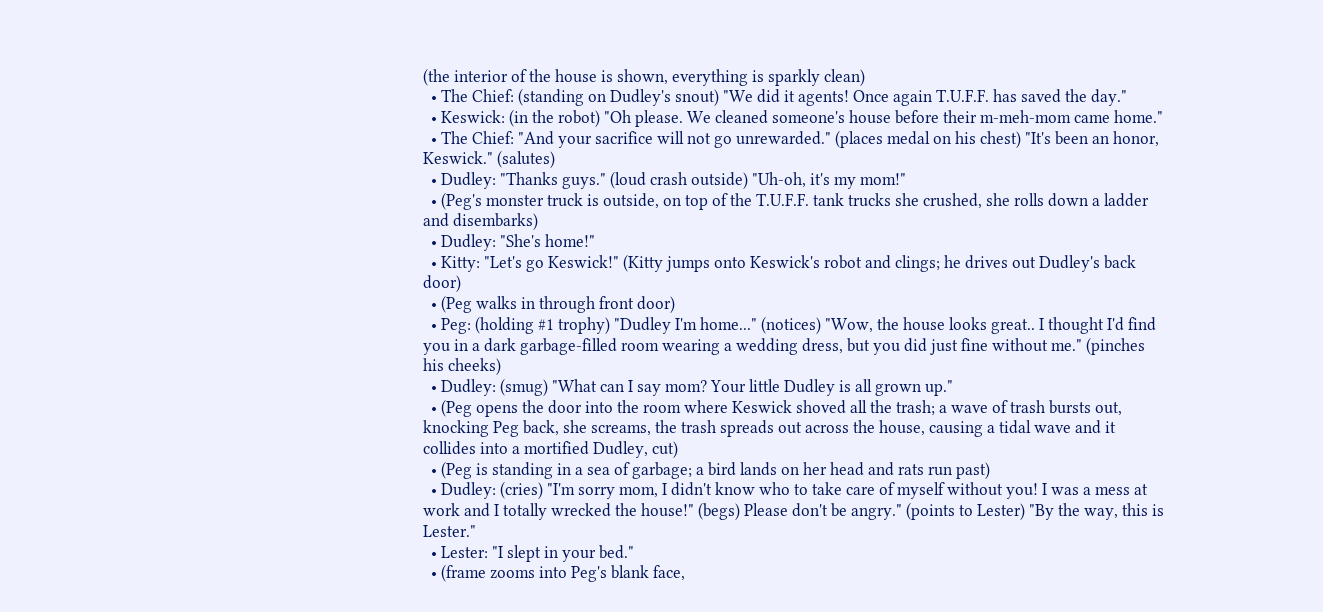(the interior of the house is shown, everything is sparkly clean)
  • The Chief: (standing on Dudley's snout) "We did it agents! Once again T.U.F.F. has saved the day."
  • Keswick: (in the robot) "Oh please. We cleaned someone's house before their m-meh-mom came home."
  • The Chief: "And your sacrifice will not go unrewarded." (places medal on his chest) "It's been an honor, Keswick." (salutes)
  • Dudley: "Thanks guys." (loud crash outside) "Uh-oh, it's my mom!"
  • (Peg's monster truck is outside, on top of the T.U.F.F. tank trucks she crushed, she rolls down a ladder and disembarks)
  • Dudley: "She's home!"
  • Kitty: "Let's go Keswick!" (Kitty jumps onto Keswick's robot and clings; he drives out Dudley's back door)
  • (Peg walks in through front door)
  • Peg: (holding #1 trophy) "Dudley I'm home..." (notices) "Wow, the house looks great.. I thought I'd find you in a dark garbage-filled room wearing a wedding dress, but you did just fine without me." (pinches his cheeks)
  • Dudley: (smug) "What can I say mom? Your little Dudley is all grown up."
  • (Peg opens the door into the room where Keswick shoved all the trash; a wave of trash bursts out, knocking Peg back, she screams, the trash spreads out across the house, causing a tidal wave and it collides into a mortified Dudley, cut)
  • (Peg is standing in a sea of garbage; a bird lands on her head and rats run past)
  • Dudley: (cries) "I'm sorry mom, I didn't know who to take care of myself without you! I was a mess at work and I totally wrecked the house!" (begs) Please don't be angry." (points to Lester) "By the way, this is Lester."
  • Lester: "I slept in your bed."
  • (frame zooms into Peg's blank face,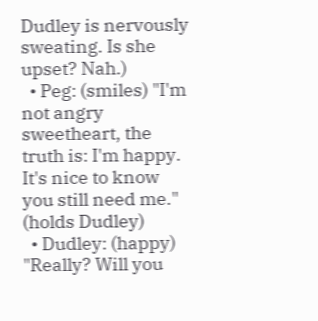Dudley is nervously sweating. Is she upset? Nah.)
  • Peg: (smiles) "I'm not angry sweetheart, the truth is: I'm happy. It's nice to know you still need me." (holds Dudley)
  • Dudley: (happy) "Really? Will you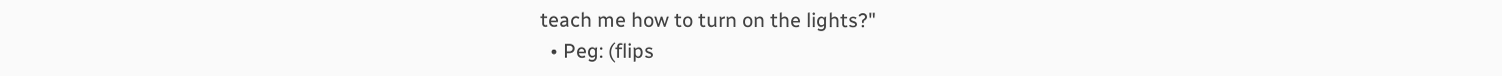teach me how to turn on the lights?"
  • Peg: (flips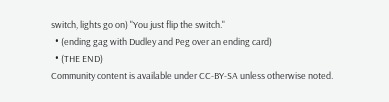switch, lights go on) "You just flip the switch."
  • (ending gag with Dudley and Peg over an ending card)
  • (THE END)
Community content is available under CC-BY-SA unless otherwise noted.